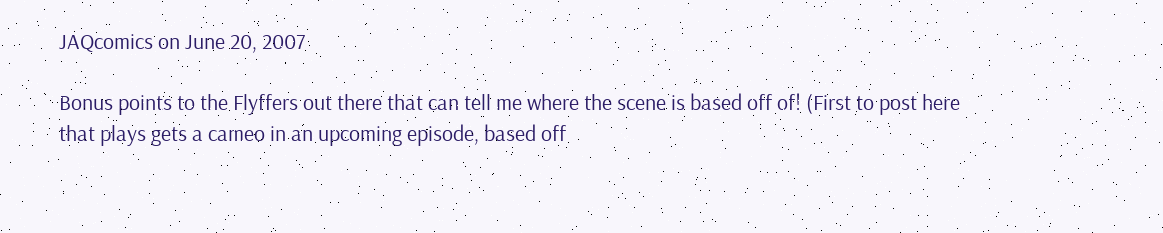JAQcomics on June 20, 2007

Bonus points to the Flyffers out there that can tell me where the scene is based off of! (First to post here that plays gets a cameo in an upcoming episode, based off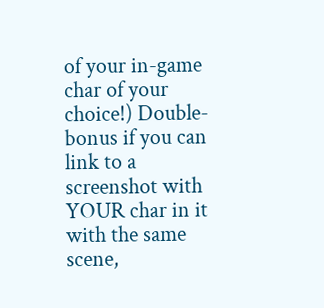of your in-game char of your choice!) Double-bonus if you can link to a screenshot with YOUR char in it with the same scene,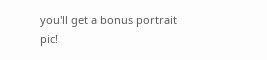you'll get a bonus portrait pic!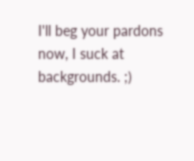I'll beg your pardons now, I suck at backgrounds. ;)